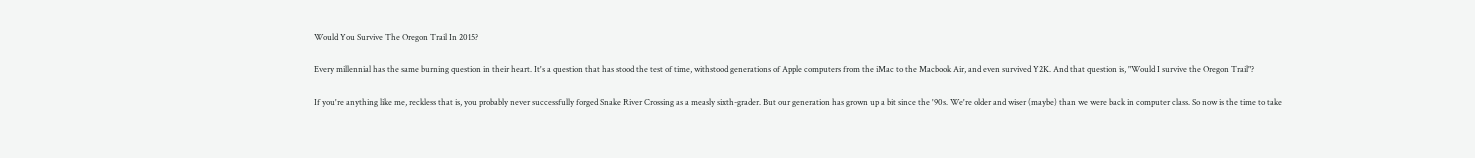Would You Survive The Oregon Trail In 2015?

Every millennial has the same burning question in their heart. It's a question that has stood the test of time, withstood generations of Apple computers from the iMac to the Macbook Air, and even survived Y2K. And that question is, "Would I survive the Oregon Trail"?

If you're anything like me, reckless that is, you probably never successfully forged Snake River Crossing as a measly sixth-grader. But our generation has grown up a bit since the '90s. We're older and wiser (maybe) than we were back in computer class. So now is the time to take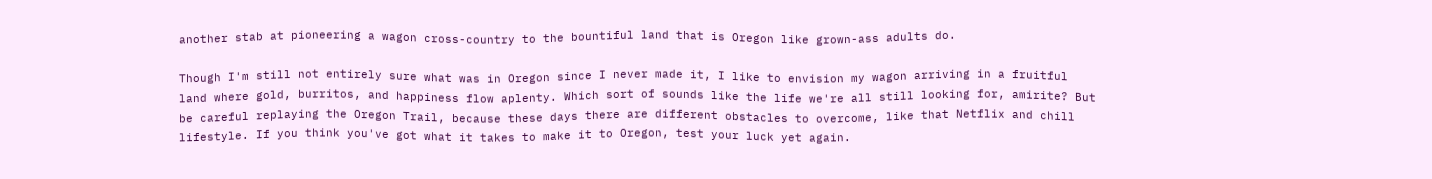another stab at pioneering a wagon cross-country to the bountiful land that is Oregon like grown-ass adults do.

Though I'm still not entirely sure what was in Oregon since I never made it, I like to envision my wagon arriving in a fruitful land where gold, burritos, and happiness flow aplenty. Which sort of sounds like the life we're all still looking for, amirite? But be careful replaying the Oregon Trail, because these days there are different obstacles to overcome, like that Netflix and chill lifestyle. If you think you've got what it takes to make it to Oregon, test your luck yet again.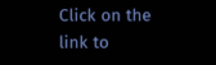Click on the link to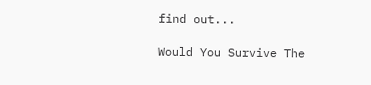find out...

Would You Survive The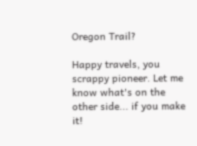Oregon Trail?

Happy travels, you scrappy pioneer. Let me know what's on the other side... if you make it!